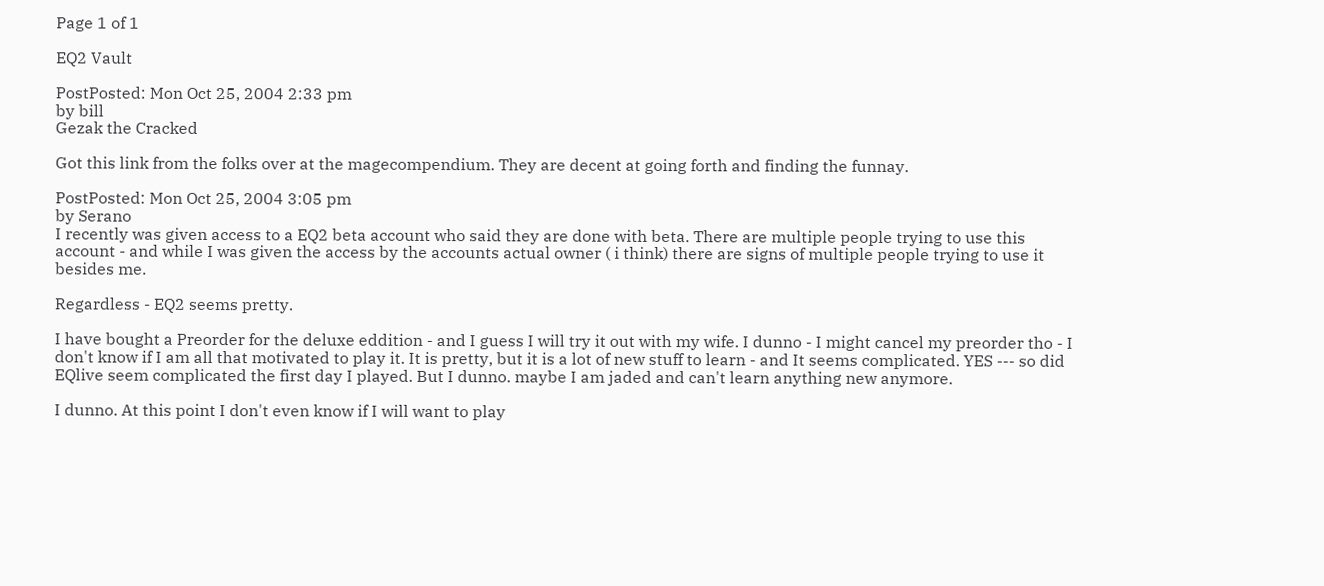Page 1 of 1

EQ2 Vault

PostPosted: Mon Oct 25, 2004 2:33 pm
by bill
Gezak the Cracked

Got this link from the folks over at the magecompendium. They are decent at going forth and finding the funnay.

PostPosted: Mon Oct 25, 2004 3:05 pm
by Serano
I recently was given access to a EQ2 beta account who said they are done with beta. There are multiple people trying to use this account - and while I was given the access by the accounts actual owner ( i think) there are signs of multiple people trying to use it besides me.

Regardless - EQ2 seems pretty.

I have bought a Preorder for the deluxe eddition - and I guess I will try it out with my wife. I dunno - I might cancel my preorder tho - I don't know if I am all that motivated to play it. It is pretty, but it is a lot of new stuff to learn - and It seems complicated. YES --- so did EQlive seem complicated the first day I played. But I dunno. maybe I am jaded and can't learn anything new anymore.

I dunno. At this point I don't even know if I will want to play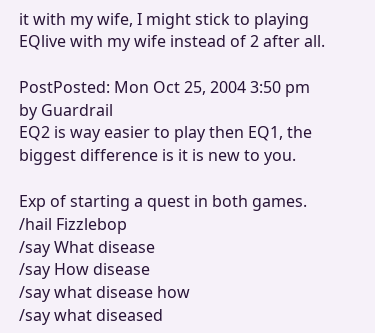it with my wife, I might stick to playing EQlive with my wife instead of 2 after all.

PostPosted: Mon Oct 25, 2004 3:50 pm
by Guardrail
EQ2 is way easier to play then EQ1, the biggest difference is it is new to you.

Exp of starting a quest in both games.
/hail Fizzlebop
/say What disease
/say How disease
/say what disease how
/say what diseased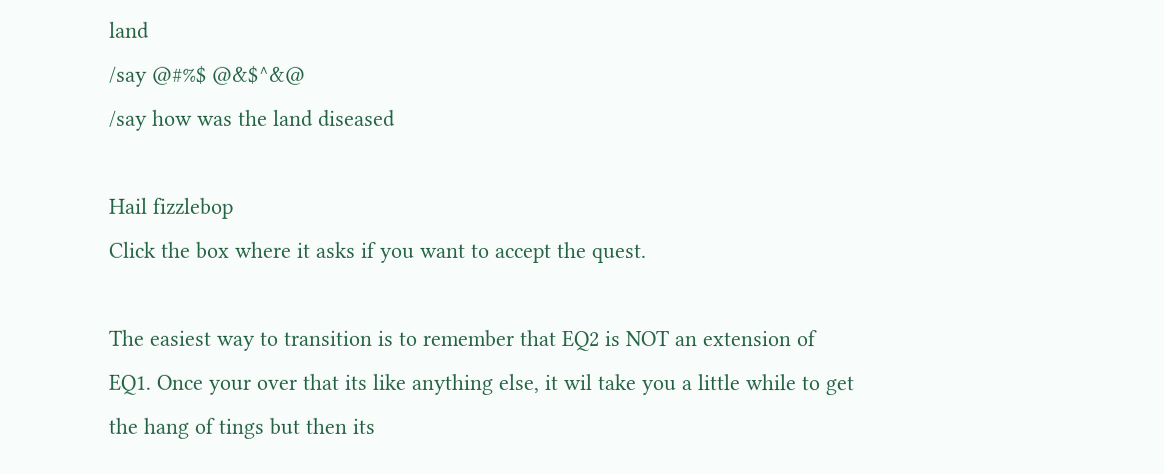land
/say @#%$ @&$^&@
/say how was the land diseased

Hail fizzlebop
Click the box where it asks if you want to accept the quest.

The easiest way to transition is to remember that EQ2 is NOT an extension of EQ1. Once your over that its like anything else, it wil take you a little while to get the hang of tings but then its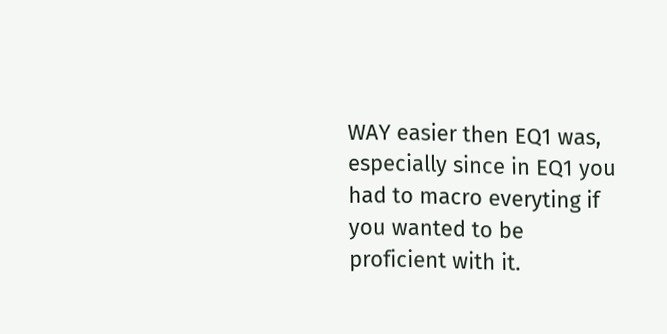WAY easier then EQ1 was, especially since in EQ1 you had to macro everyting if you wanted to be proficient with it.